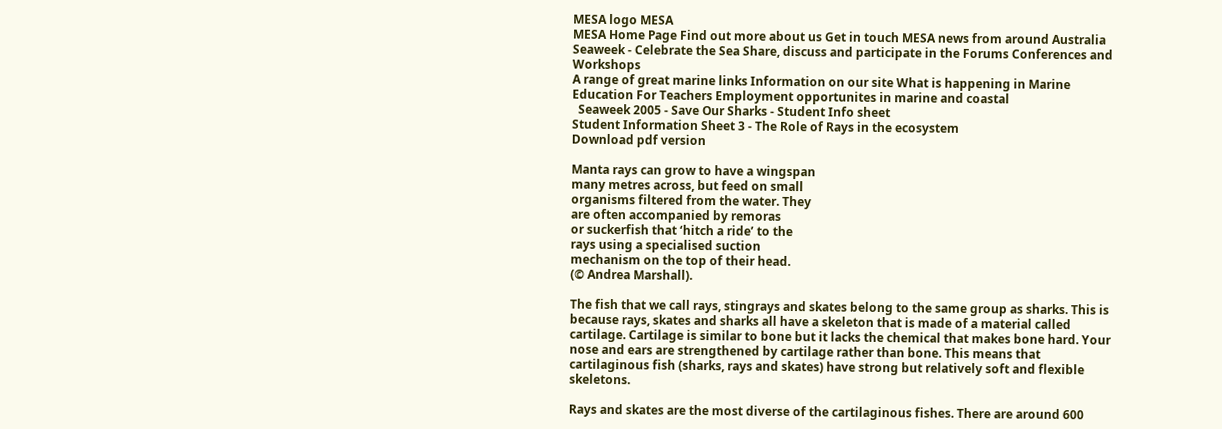MESA logo MESA
MESA Home Page Find out more about us Get in touch MESA news from around Australia Seaweek - Celebrate the Sea Share, discuss and participate in the Forums Conferences and Workshops
A range of great marine links Information on our site What is happening in Marine Education For Teachers Employment opportunites in marine and coastal
  Seaweek 2005 - Save Our Sharks - Student Info sheet
Student Information Sheet 3 - The Role of Rays in the ecosystem
Download pdf version

Manta rays can grow to have a wingspan
many metres across, but feed on small
organisms filtered from the water. They
are often accompanied by remoras
or suckerfish that ‘hitch a ride’ to the
rays using a specialised suction
mechanism on the top of their head.
(© Andrea Marshall).

The fish that we call rays, stingrays and skates belong to the same group as sharks. This is because rays, skates and sharks all have a skeleton that is made of a material called cartilage. Cartilage is similar to bone but it lacks the chemical that makes bone hard. Your nose and ears are strengthened by cartilage rather than bone. This means that cartilaginous fish (sharks, rays and skates) have strong but relatively soft and flexible skeletons.

Rays and skates are the most diverse of the cartilaginous fishes. There are around 600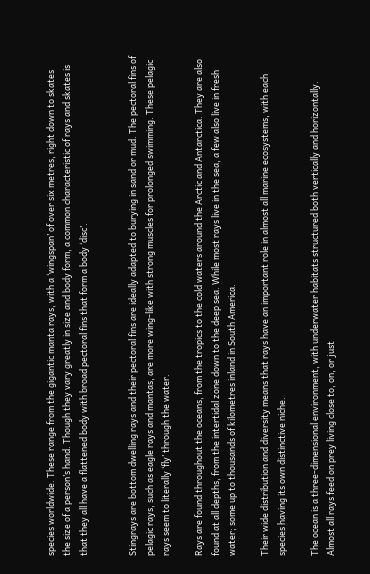species worldwide. These range from the gigantic manta rays, with a ‘wingspan’ of over six metres, right down to skates the size of a person’s hand. Though they vary greatly in size and body form, a common characteristic of rays and skates is that they all have a flattened body with broad pectoral fins that form a body ‘disc’.


Stingrays are bottom dwelling rays and their pectoral fins are ideally adapted to burying in sand or mud. The pectoral fins of pelagic rays, such as eagle rays and mantas, are more wing-like with strong muscles for prolonged swimming. These pelagic rays seem to literally ‘fly’ through the water.

Rays are found throughout the oceans, from the tropics to the cold waters around the Arctic and Antarctica. They are also found at all depths, from the intertidal zone down to the deep sea. While most rays live in the sea, a few also live in fresh water; some up to thousands of kilometres inland in South America.

Their wide distribution and diversity means that rays have an important role in almost all marine ecosystems, with each species having its own distinctive niche.

The ocean is a three-dimensional environment, with underwater habitats structured both vertically and horizontally. Almost all rays feed on prey living close to, on, or just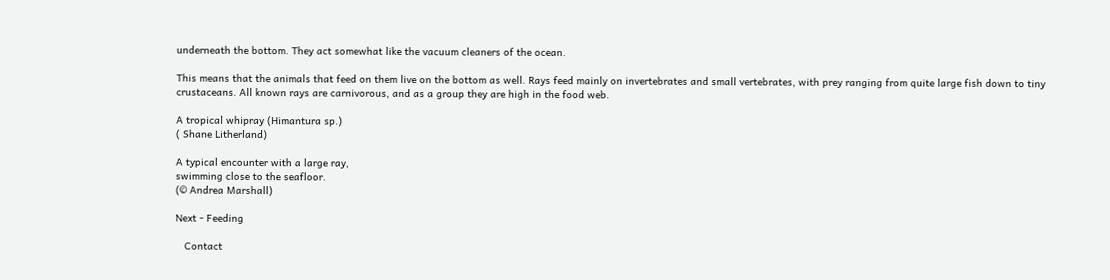underneath the bottom. They act somewhat like the vacuum cleaners of the ocean.

This means that the animals that feed on them live on the bottom as well. Rays feed mainly on invertebrates and small vertebrates, with prey ranging from quite large fish down to tiny crustaceans. All known rays are carnivorous, and as a group they are high in the food web.

A tropical whipray (Himantura sp.)
( Shane Litherland)

A typical encounter with a large ray,
swimming close to the seafloor.
(© Andrea Marshall)

Next - Feeding

   Contact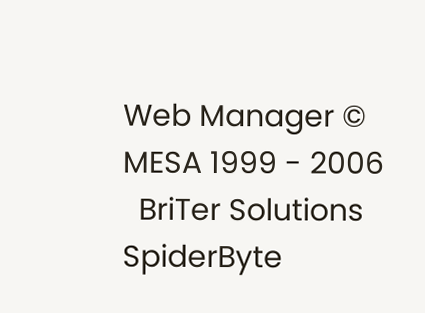Web Manager © MESA 1999 - 2006
  BriTer Solutions   SpiderByte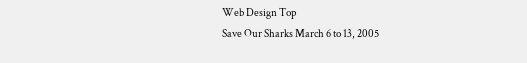Web Design Top
Save Our Sharks March 6 to 13, 2005